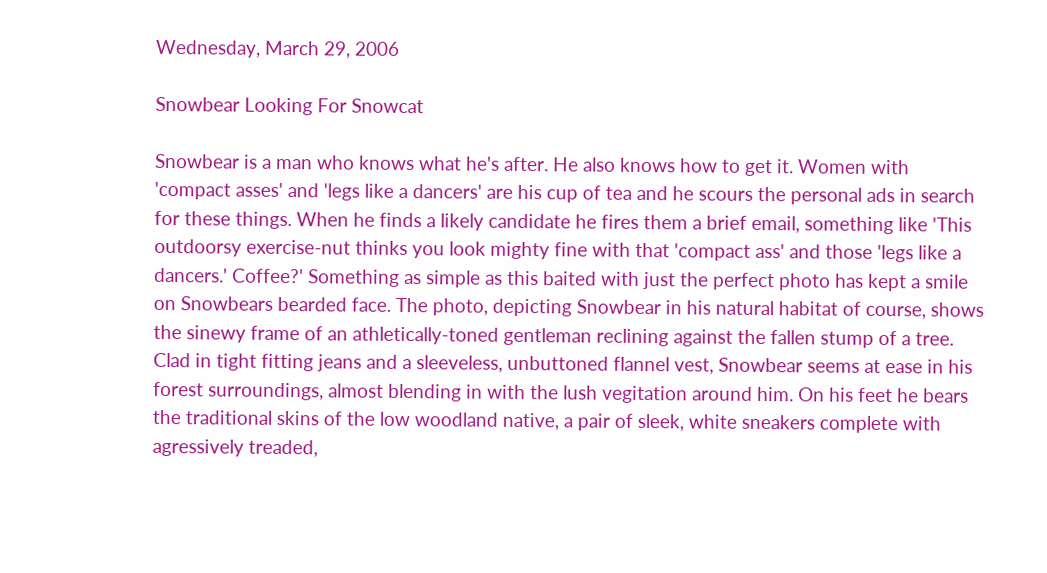Wednesday, March 29, 2006

Snowbear Looking For Snowcat

Snowbear is a man who knows what he's after. He also knows how to get it. Women with 'compact asses' and 'legs like a dancers' are his cup of tea and he scours the personal ads in search for these things. When he finds a likely candidate he fires them a brief email, something like 'This outdoorsy exercise-nut thinks you look mighty fine with that 'compact ass' and those 'legs like a dancers.' Coffee?' Something as simple as this baited with just the perfect photo has kept a smile on Snowbears bearded face. The photo, depicting Snowbear in his natural habitat of course, shows the sinewy frame of an athletically-toned gentleman reclining against the fallen stump of a tree. Clad in tight fitting jeans and a sleeveless, unbuttoned flannel vest, Snowbear seems at ease in his forest surroundings, almost blending in with the lush vegitation around him. On his feet he bears the traditional skins of the low woodland native, a pair of sleek, white sneakers complete with agressively treaded,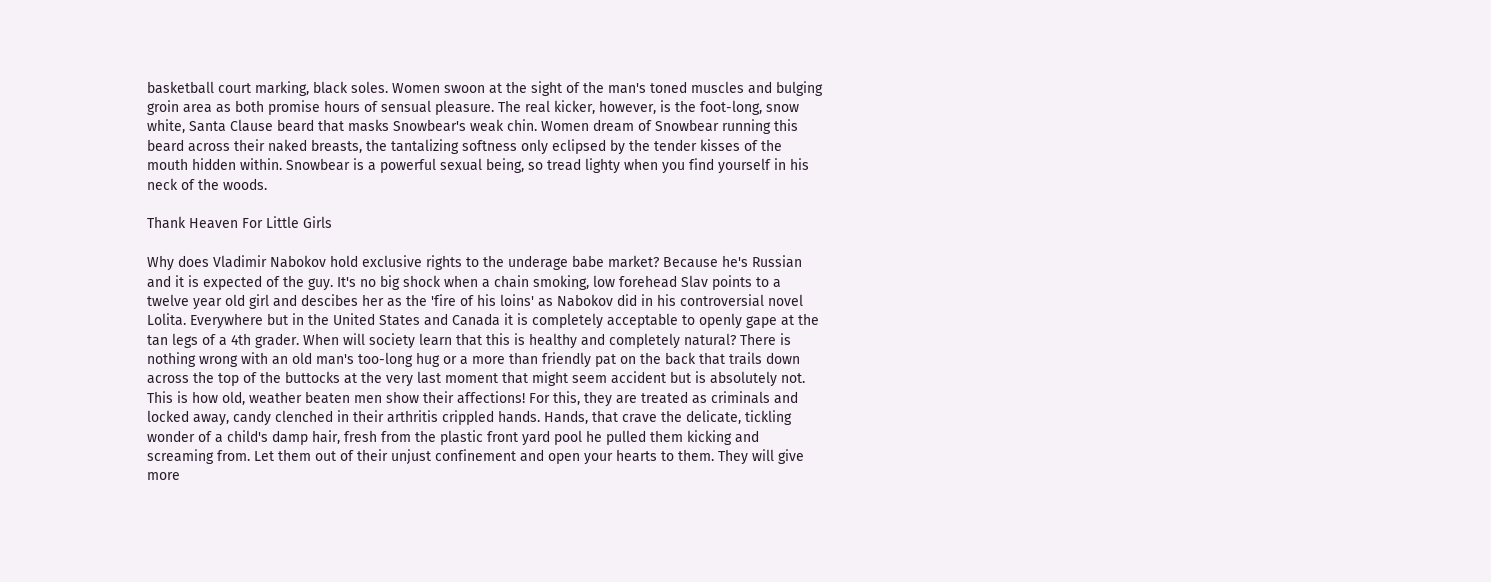basketball court marking, black soles. Women swoon at the sight of the man's toned muscles and bulging groin area as both promise hours of sensual pleasure. The real kicker, however, is the foot-long, snow white, Santa Clause beard that masks Snowbear's weak chin. Women dream of Snowbear running this beard across their naked breasts, the tantalizing softness only eclipsed by the tender kisses of the mouth hidden within. Snowbear is a powerful sexual being, so tread lighty when you find yourself in his neck of the woods.

Thank Heaven For Little Girls

Why does Vladimir Nabokov hold exclusive rights to the underage babe market? Because he's Russian and it is expected of the guy. It's no big shock when a chain smoking, low forehead Slav points to a twelve year old girl and descibes her as the 'fire of his loins' as Nabokov did in his controversial novel Lolita. Everywhere but in the United States and Canada it is completely acceptable to openly gape at the tan legs of a 4th grader. When will society learn that this is healthy and completely natural? There is nothing wrong with an old man's too-long hug or a more than friendly pat on the back that trails down across the top of the buttocks at the very last moment that might seem accident but is absolutely not. This is how old, weather beaten men show their affections! For this, they are treated as criminals and locked away, candy clenched in their arthritis crippled hands. Hands, that crave the delicate, tickling wonder of a child's damp hair, fresh from the plastic front yard pool he pulled them kicking and screaming from. Let them out of their unjust confinement and open your hearts to them. They will give more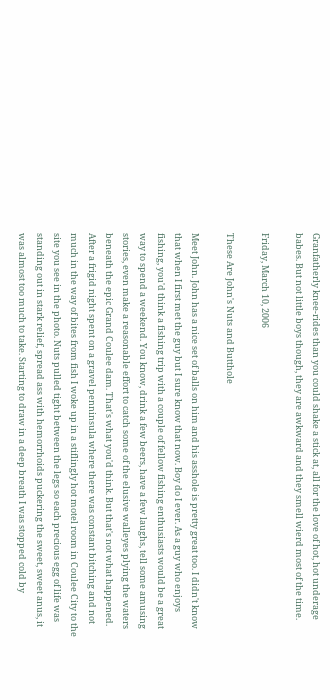Granfatherly knee-rides than you could shake a stick at, all for the love of hot, hot underage babes. But not little boys though, they are awkward and they smell wierd most of the time.

Friday, March 10, 2006

These Are John's Nuts and Butthole

Meet John. John has a nice set of balls on him and his asshole is pretty great too. I didn't know that when I first met the guy but I sure know that now. Boy do I ever. As a guy who enjoys fishing, you'd think a fishing trip with a couple of fellow fishing enthusiasts would be a great way to spend a weekend. You know, drink a few beers, have a few laughs, tell some amusing stories, even make a reasonable effort to catch some of the elusive walleyes plying the waters beneath the epic Grand Coulee dam. That's what you'd think. But that's not what happened. After a frigid night spent on a gravel penninsula where there was constant bitching and not much in the way of bites from fish I woke up in a stiflingly hot motel room in Coulee City to the site you see in the photo. Nuts pulled tight between the legs so each precious egg of life was standing out in stark relief, spread ass with hemorrhoids puckering the sweet, sweet anus, it was almost too much to take. Starting to draw in a deep breath I was stopped cold by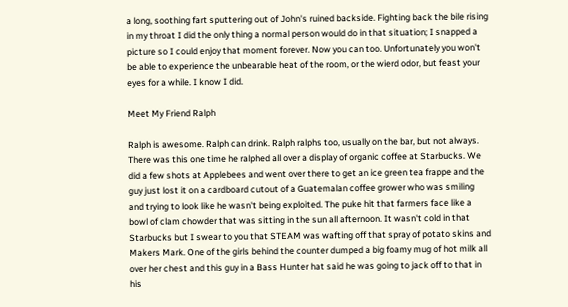a long, soothing fart sputtering out of John's ruined backside. Fighting back the bile rising in my throat I did the only thing a normal person would do in that situation; I snapped a picture so I could enjoy that moment forever. Now you can too. Unfortunately you won't be able to experience the unbearable heat of the room, or the wierd odor, but feast your eyes for a while. I know I did.

Meet My Friend Ralph

Ralph is awesome. Ralph can drink. Ralph ralphs too, usually on the bar, but not always. There was this one time he ralphed all over a display of organic coffee at Starbucks. We did a few shots at Applebees and went over there to get an ice green tea frappe and the guy just lost it on a cardboard cutout of a Guatemalan coffee grower who was smiling and trying to look like he wasn't being exploited. The puke hit that farmers face like a bowl of clam chowder that was sitting in the sun all afternoon. It wasn't cold in that Starbucks but I swear to you that STEAM was wafting off that spray of potato skins and Makers Mark. One of the girls behind the counter dumped a big foamy mug of hot milk all over her chest and this guy in a Bass Hunter hat said he was going to jack off to that in his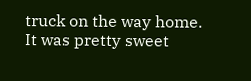truck on the way home. It was pretty sweet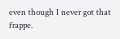even though I never got that frappe.